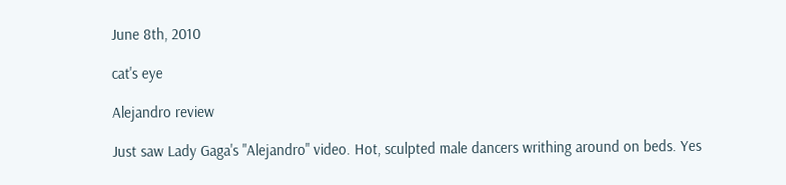June 8th, 2010

cat's eye

Alejandro review

Just saw Lady Gaga's "Alejandro" video. Hot, sculpted male dancers writhing around on beds. Yes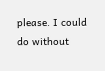please. I could do without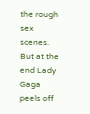the rough sex scenes. But at the end Lady Gaga peels off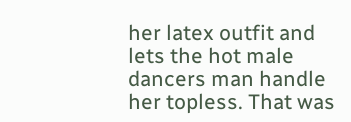her latex outfit and lets the hot male dancers man handle her topless. That was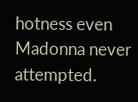hotness even Madonna never attempted.